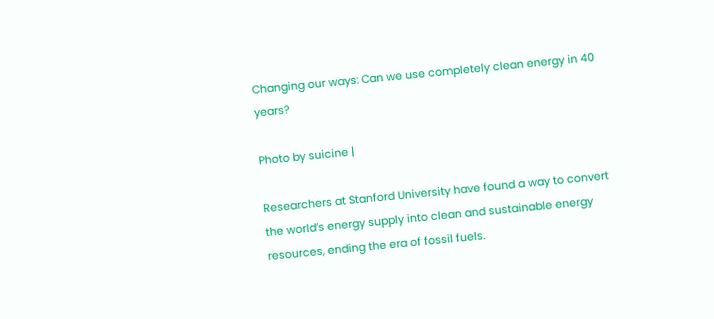Changing our ways: Can we use completely clean energy in 40 years?

Photo by suicine |

Researchers at Stanford University have found a way to convert the world’s energy supply into clean and sustainable energy resources, ending the era of fossil fuels.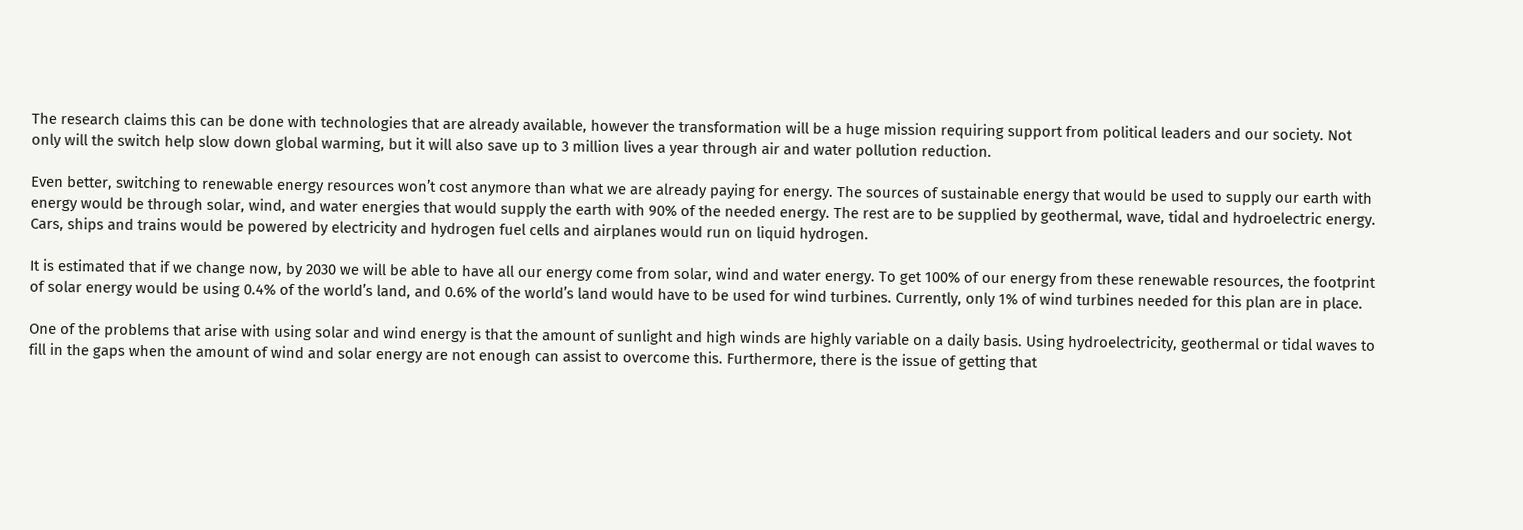The research claims this can be done with technologies that are already available, however the transformation will be a huge mission requiring support from political leaders and our society. Not only will the switch help slow down global warming, but it will also save up to 3 million lives a year through air and water pollution reduction.

Even better, switching to renewable energy resources won’t cost anymore than what we are already paying for energy. The sources of sustainable energy that would be used to supply our earth with energy would be through solar, wind, and water energies that would supply the earth with 90% of the needed energy. The rest are to be supplied by geothermal, wave, tidal and hydroelectric energy. Cars, ships and trains would be powered by electricity and hydrogen fuel cells and airplanes would run on liquid hydrogen.

It is estimated that if we change now, by 2030 we will be able to have all our energy come from solar, wind and water energy. To get 100% of our energy from these renewable resources, the footprint of solar energy would be using 0.4% of the world’s land, and 0.6% of the world’s land would have to be used for wind turbines. Currently, only 1% of wind turbines needed for this plan are in place.

One of the problems that arise with using solar and wind energy is that the amount of sunlight and high winds are highly variable on a daily basis. Using hydroelectricity, geothermal or tidal waves to fill in the gaps when the amount of wind and solar energy are not enough can assist to overcome this. Furthermore, there is the issue of getting that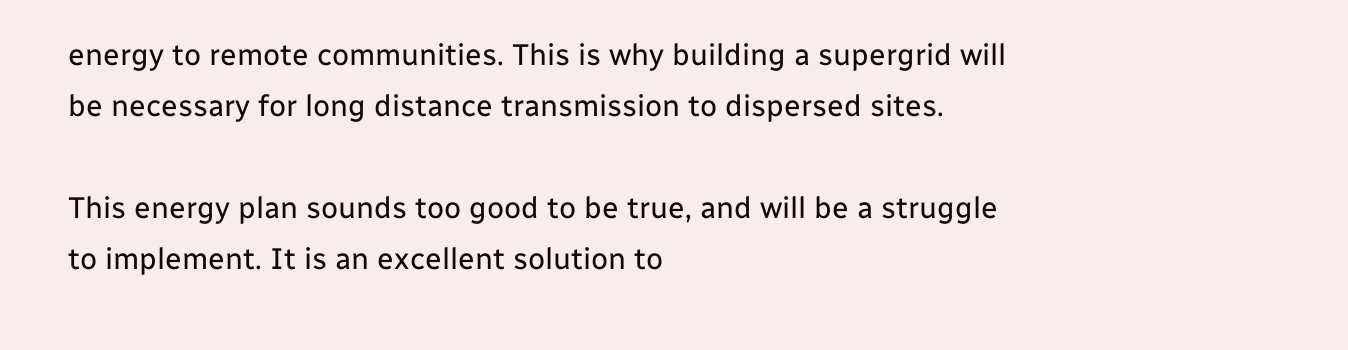energy to remote communities. This is why building a supergrid will be necessary for long distance transmission to dispersed sites.

This energy plan sounds too good to be true, and will be a struggle to implement. It is an excellent solution to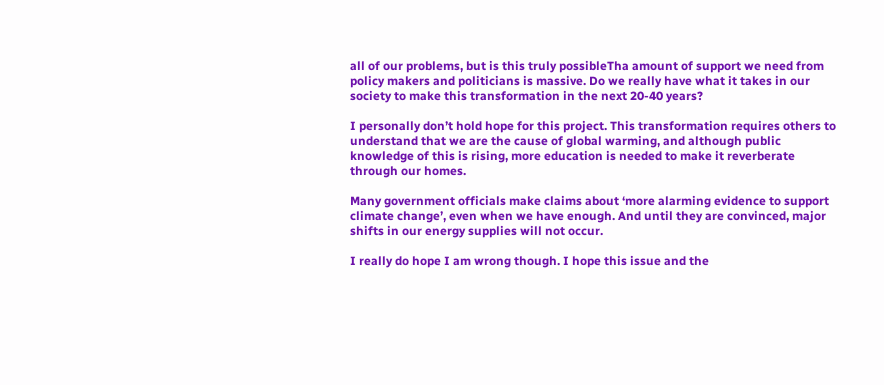all of our problems, but is this truly possibleTha amount of support we need from policy makers and politicians is massive. Do we really have what it takes in our society to make this transformation in the next 20-40 years?

I personally don’t hold hope for this project. This transformation requires others to understand that we are the cause of global warming, and although public knowledge of this is rising, more education is needed to make it reverberate through our homes.

Many government officials make claims about ‘more alarming evidence to support climate change’, even when we have enough. And until they are convinced, major shifts in our energy supplies will not occur.

I really do hope I am wrong though. I hope this issue and the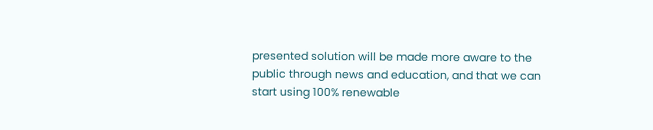presented solution will be made more aware to the public through news and education, and that we can start using 100% renewable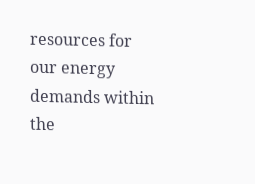resources for our energy demands within the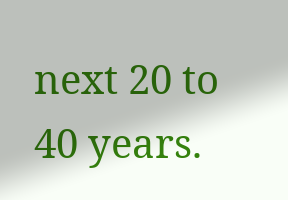next 20 to 40 years.